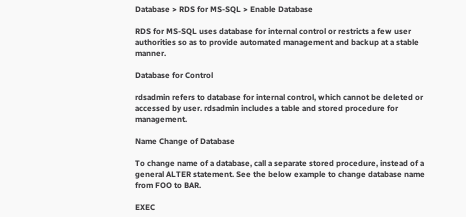Database > RDS for MS-SQL > Enable Database

RDS for MS-SQL uses database for internal control or restricts a few user authorities so as to provide automated management and backup at a stable manner.

Database for Control

rdsadmin refers to database for internal control, which cannot be deleted or accessed by user. rdsadmin includes a table and stored procedure for management.

Name Change of Database

To change name of a database, call a separate stored procedure, instead of a general ALTER statement. See the below example to change database name from FOO to BAR.

EXEC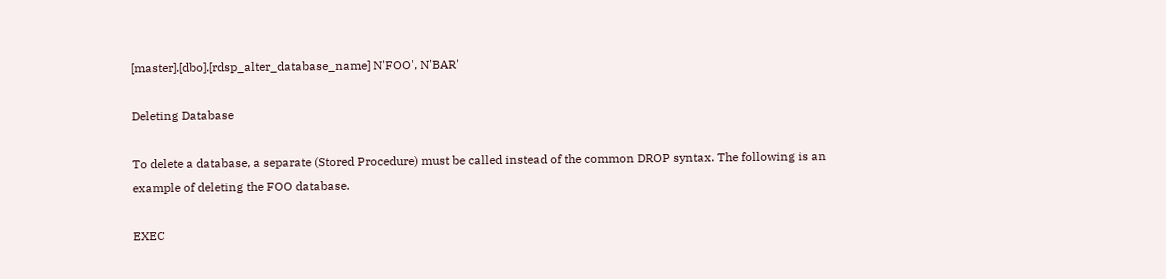[master].[dbo].[rdsp_alter_database_name] N'FOO', N'BAR'

Deleting Database

To delete a database, a separate (Stored Procedure) must be called instead of the common DROP syntax. The following is an example of deleting the FOO database.

EXEC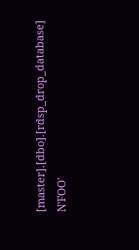[master].[dbo].[rdsp_drop_database] N'FOO'